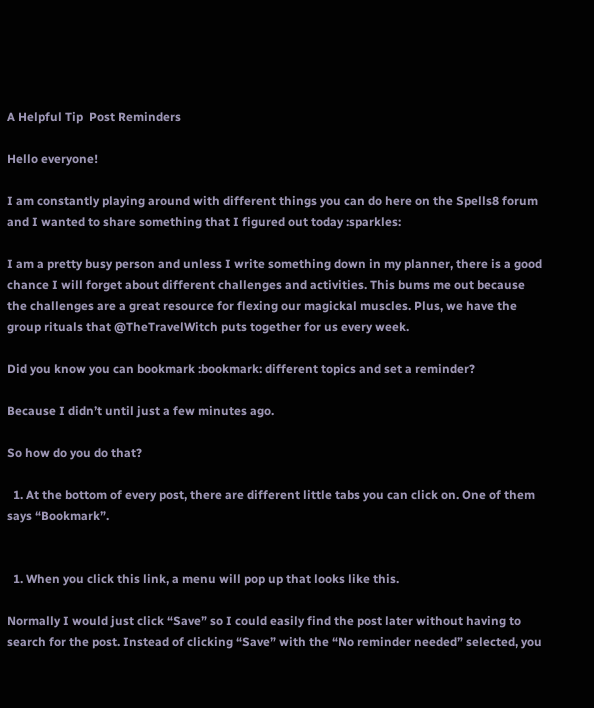A Helpful Tip  Post Reminders

Hello everyone!

I am constantly playing around with different things you can do here on the Spells8 forum and I wanted to share something that I figured out today :sparkles:

I am a pretty busy person and unless I write something down in my planner, there is a good chance I will forget about different challenges and activities. This bums me out because the challenges are a great resource for flexing our magickal muscles. Plus, we have the group rituals that @TheTravelWitch puts together for us every week.

Did you know you can bookmark :bookmark: different topics and set a reminder?

Because I didn’t until just a few minutes ago.

So how do you do that?

  1. At the bottom of every post, there are different little tabs you can click on. One of them says “Bookmark”.


  1. When you click this link, a menu will pop up that looks like this.

Normally I would just click “Save” so I could easily find the post later without having to search for the post. Instead of clicking “Save” with the “No reminder needed” selected, you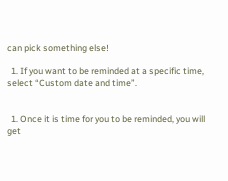can pick something else!

  1. If you want to be reminded at a specific time, select “Custom date and time”.


  1. Once it is time for you to be reminded, you will get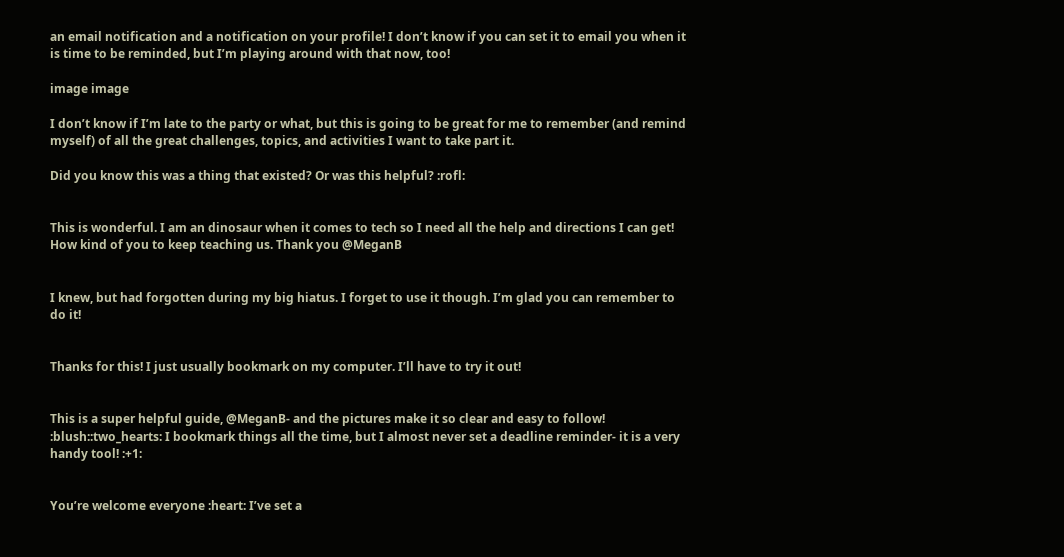an email notification and a notification on your profile! I don’t know if you can set it to email you when it is time to be reminded, but I’m playing around with that now, too!

image image

I don’t know if I’m late to the party or what, but this is going to be great for me to remember (and remind myself) of all the great challenges, topics, and activities I want to take part it.

Did you know this was a thing that existed? Or was this helpful? :rofl:


This is wonderful. I am an dinosaur when it comes to tech so I need all the help and directions I can get! How kind of you to keep teaching us. Thank you @MeganB


I knew, but had forgotten during my big hiatus. I forget to use it though. I’m glad you can remember to do it!


Thanks for this! I just usually bookmark on my computer. I’ll have to try it out!


This is a super helpful guide, @MeganB- and the pictures make it so clear and easy to follow! :blush::two_hearts: I bookmark things all the time, but I almost never set a deadline reminder- it is a very handy tool! :+1:


You’re welcome everyone :heart: I’ve set a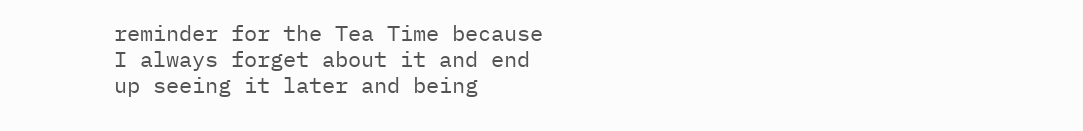reminder for the Tea Time because I always forget about it and end up seeing it later and being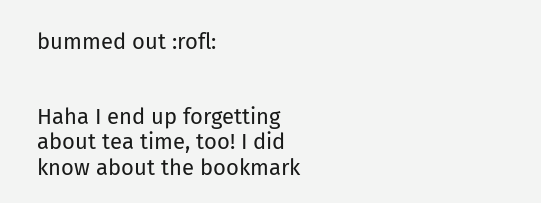bummed out :rofl:


Haha I end up forgetting about tea time, too! I did know about the bookmark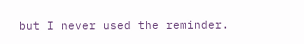but I never used the reminder.